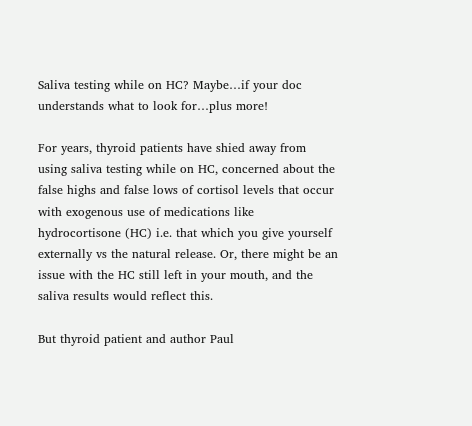Saliva testing while on HC? Maybe…if your doc understands what to look for…plus more!

For years, thyroid patients have shied away from using saliva testing while on HC, concerned about the false highs and false lows of cortisol levels that occur with exogenous use of medications like hydrocortisone (HC) i.e. that which you give yourself externally vs the natural release. Or, there might be an issue with the HC still left in your mouth, and the saliva results would reflect this.

But thyroid patient and author Paul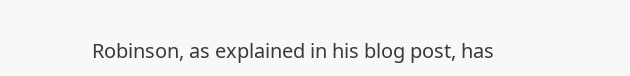Robinson, as explained in his blog post, has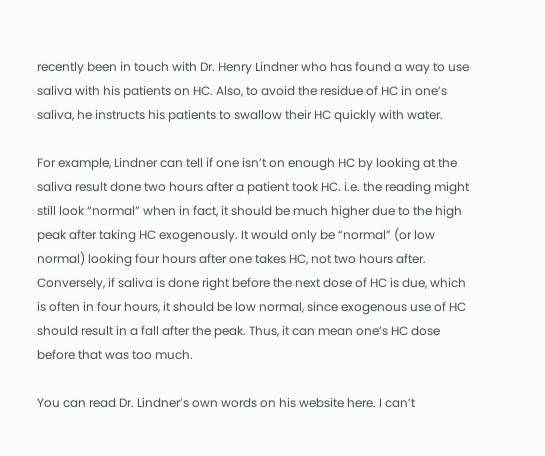recently been in touch with Dr. Henry Lindner who has found a way to use saliva with his patients on HC. Also, to avoid the residue of HC in one’s saliva, he instructs his patients to swallow their HC quickly with water.

For example, Lindner can tell if one isn’t on enough HC by looking at the saliva result done two hours after a patient took HC. i.e. the reading might still look “normal” when in fact, it should be much higher due to the high peak after taking HC exogenously. It would only be “normal” (or low normal) looking four hours after one takes HC, not two hours after. Conversely, if saliva is done right before the next dose of HC is due, which is often in four hours, it should be low normal, since exogenous use of HC should result in a fall after the peak. Thus, it can mean one’s HC dose before that was too much.

You can read Dr. Lindner’s own words on his website here. I can’t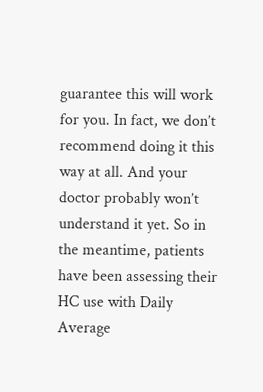guarantee this will work for you. In fact, we don’t recommend doing it this way at all. And your doctor probably won’t understand it yet. So in the meantime, patients have been assessing their HC use with Daily Average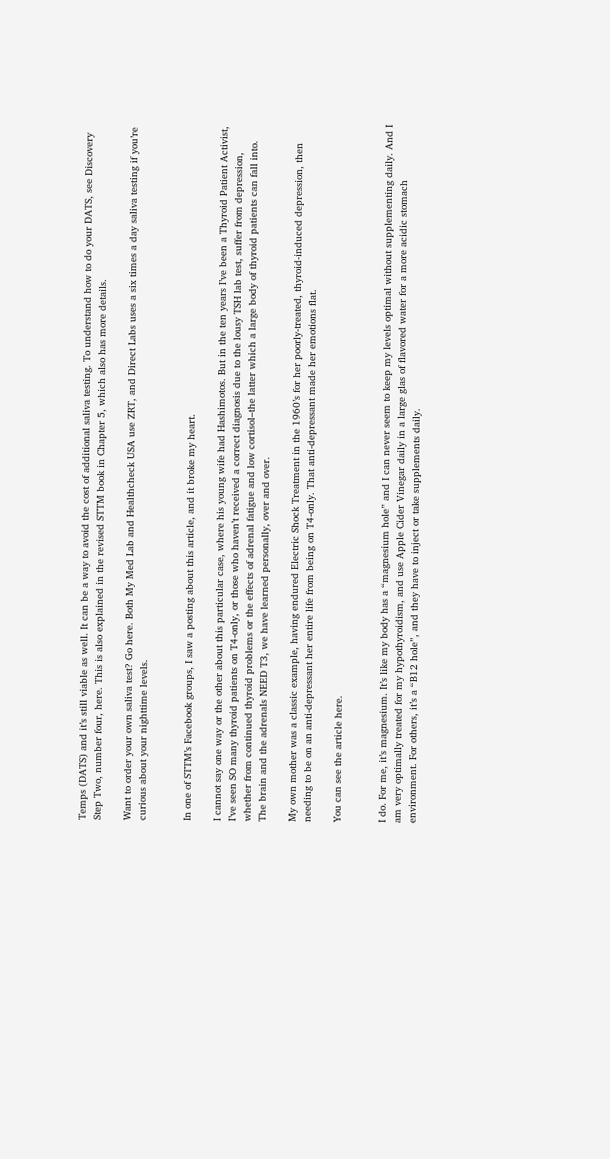Temps (DATS) and it’s still viable as well. It can be a way to avoid the cost of additional saliva testing. To understand how to do your DATS, see Discovery Step Two, number four, here. This is also explained in the revised STTM book in Chapter 5, which also has more details.

Want to order your own saliva test? Go here. Both My Med Lab and Healthcheck USA use ZRT, and Direct Labs uses a six times a day saliva testing if you’re curious about your nighttime levels.


In one of STTM’s Facebook groups, I saw a posting about this article, and it broke my heart.

I cannot say one way or the other about this particular case, where his young wife had Hashimotos. But in the ten years I’ve been a Thyroid Patient Activist, I’ve seen SO many thyroid patients on T4-only, or those who haven’t received a correct diagnosis due to the lousy TSH lab test, suffer from depression, whether from continued thyroid problems or the effects of adrenal fatigue and low cortisol–the latter which a large body of thyroid patients can fall into. The brain and the adrenals NEED T3, we have learned personally, over and over.

My own mother was a classic example, having endured Electric Shock Treatment in the 1960’s for her poorly-treated, thyroid-induced depression, then needing to be on an anti-depressant her entire life from being on T4-only. That anti-depressant made her emotions flat.

You can see the article here.


I do. For me, it’s magnesium. It’s like my body has a “magnesium hole” and I can never seem to keep my levels optimal without supplementing daily. And I am very optimally treated for my hypothyroidism, and use Apple Cider Vinegar daily in a large glas of flavored water for a more acidic stomach environment. For others, it’s a “B12 hole”, and they have to inject or take supplements daily.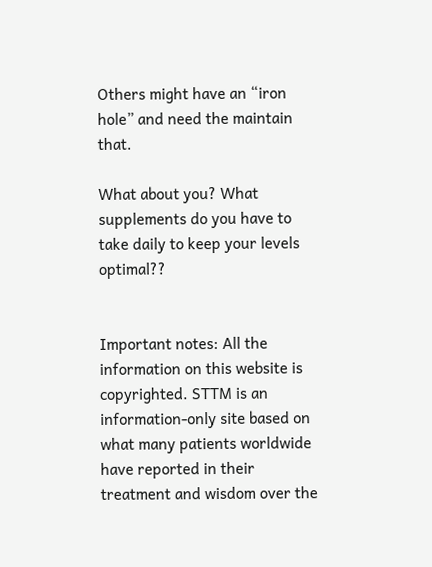Others might have an “iron hole” and need the maintain that.

What about you? What supplements do you have to take daily to keep your levels optimal??


Important notes: All the information on this website is copyrighted. STTM is an information-only site based on what many patients worldwide have reported in their treatment and wisdom over the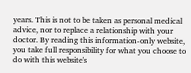years. This is not to be taken as personal medical advice, nor to replace a relationship with your doctor. By reading this information-only website, you take full responsibility for what you choose to do with this website's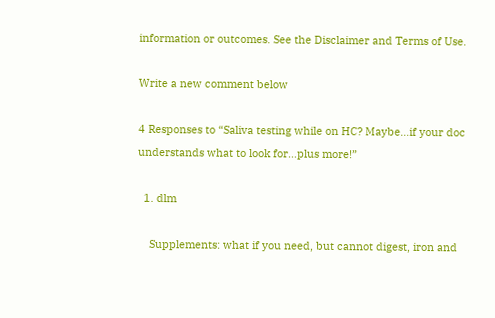information or outcomes. See the Disclaimer and Terms of Use.

Write a new comment below

4 Responses to “Saliva testing while on HC? Maybe…if your doc understands what to look for…plus more!”

  1. dlm

    Supplements: what if you need, but cannot digest, iron and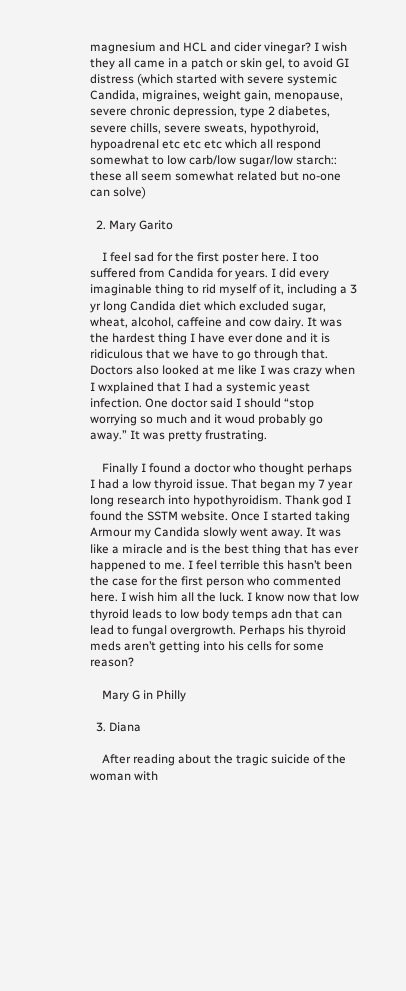magnesium and HCL and cider vinegar? I wish they all came in a patch or skin gel, to avoid GI distress (which started with severe systemic Candida, migraines, weight gain, menopause, severe chronic depression, type 2 diabetes, severe chills, severe sweats, hypothyroid, hypoadrenal etc etc etc which all respond somewhat to low carb/low sugar/low starch:: these all seem somewhat related but no-one can solve)

  2. Mary Garito

    I feel sad for the first poster here. I too suffered from Candida for years. I did every imaginable thing to rid myself of it, including a 3 yr long Candida diet which excluded sugar, wheat, alcohol, caffeine and cow dairy. It was the hardest thing I have ever done and it is ridiculous that we have to go through that. Doctors also looked at me like I was crazy when I wxplained that I had a systemic yeast infection. One doctor said I should “stop worrying so much and it woud probably go away.” It was pretty frustrating.

    Finally I found a doctor who thought perhaps I had a low thyroid issue. That began my 7 year long research into hypothyroidism. Thank god I found the SSTM website. Once I started taking Armour my Candida slowly went away. It was like a miracle and is the best thing that has ever happened to me. I feel terrible this hasn’t been the case for the first person who commented here. I wish him all the luck. I know now that low thyroid leads to low body temps adn that can lead to fungal overgrowth. Perhaps his thyroid meds aren’t getting into his cells for some reason?

    Mary G in Philly

  3. Diana

    After reading about the tragic suicide of the woman with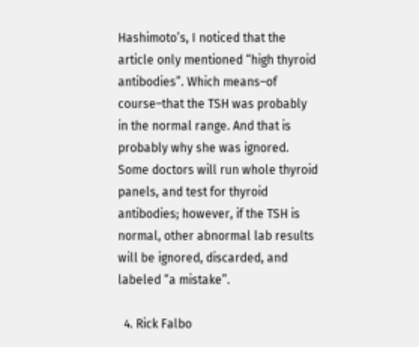Hashimoto’s, I noticed that the article only mentioned “high thyroid antibodies”. Which means–of course–that the TSH was probably in the normal range. And that is probably why she was ignored. Some doctors will run whole thyroid panels, and test for thyroid antibodies; however, if the TSH is normal, other abnormal lab results will be ignored, discarded, and labeled “a mistake”.

  4. Rick Falbo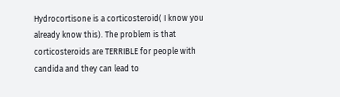Hydrocortisone is a corticosteroid( I know you already know this). The problem is that corticosteroids are TERRIBLE for people with candida and they can lead to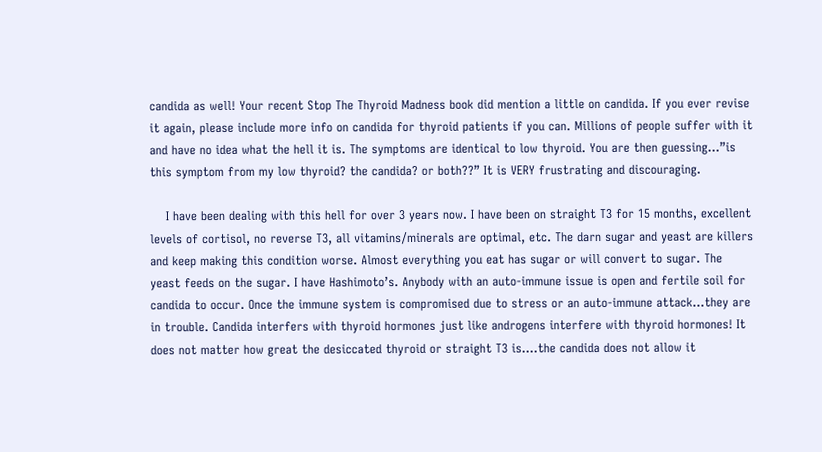candida as well! Your recent Stop The Thyroid Madness book did mention a little on candida. If you ever revise it again, please include more info on candida for thyroid patients if you can. Millions of people suffer with it and have no idea what the hell it is. The symptoms are identical to low thyroid. You are then guessing…”is this symptom from my low thyroid? the candida? or both??” It is VERY frustrating and discouraging.

    I have been dealing with this hell for over 3 years now. I have been on straight T3 for 15 months, excellent levels of cortisol, no reverse T3, all vitamins/minerals are optimal, etc. The darn sugar and yeast are killers and keep making this condition worse. Almost everything you eat has sugar or will convert to sugar. The yeast feeds on the sugar. I have Hashimoto’s. Anybody with an auto-immune issue is open and fertile soil for candida to occur. Once the immune system is compromised due to stress or an auto-immune attack…they are in trouble. Candida interfers with thyroid hormones just like androgens interfere with thyroid hormones! It does not matter how great the desiccated thyroid or straight T3 is….the candida does not allow it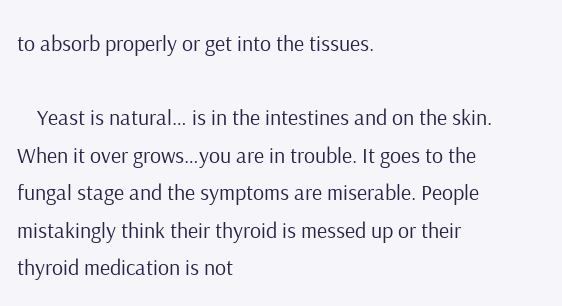to absorb properly or get into the tissues.

    Yeast is natural… is in the intestines and on the skin. When it over grows…you are in trouble. It goes to the fungal stage and the symptoms are miserable. People mistakingly think their thyroid is messed up or their thyroid medication is not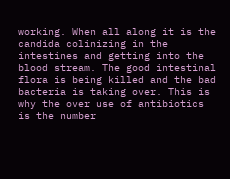working. When all along it is the candida colinizing in the intestines and getting into the blood stream. The good intestinal flora is being killed and the bad bacteria is taking over. This is why the over use of antibiotics is the number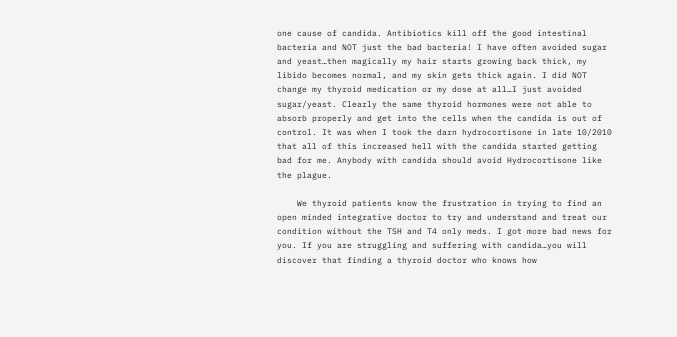one cause of candida. Antibiotics kill off the good intestinal bacteria and NOT just the bad bacteria! I have often avoided sugar and yeast…then magically my hair starts growing back thick, my libido becomes normal, and my skin gets thick again. I did NOT change my thyroid medication or my dose at all…I just avoided sugar/yeast. Clearly the same thyroid hormones were not able to absorb properly and get into the cells when the candida is out of control. It was when I took the darn hydrocortisone in late 10/2010 that all of this increased hell with the candida started getting bad for me. Anybody with candida should avoid Hydrocortisone like the plague.

    We thyroid patients know the frustration in trying to find an open minded integrative doctor to try and understand and treat our condition without the TSH and T4 only meds. I got more bad news for you. If you are struggling and suffering with candida…you will discover that finding a thyroid doctor who knows how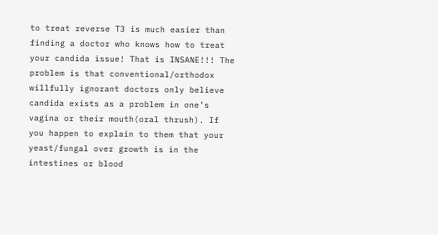to treat reverse T3 is much easier than finding a doctor who knows how to treat your candida issue! That is INSANE!!! The problem is that conventional/orthodox willfully ignorant doctors only believe candida exists as a problem in one’s vagina or their mouth(oral thrush). If you happen to explain to them that your yeast/fungal over growth is in the intestines or blood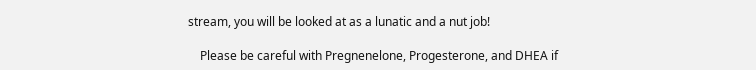stream, you will be looked at as a lunatic and a nut job!

    Please be careful with Pregnenelone, Progesterone, and DHEA if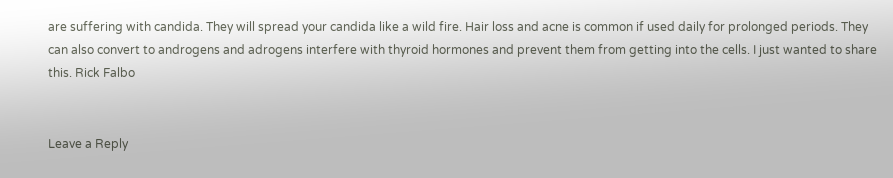are suffering with candida. They will spread your candida like a wild fire. Hair loss and acne is common if used daily for prolonged periods. They can also convert to androgens and adrogens interfere with thyroid hormones and prevent them from getting into the cells. I just wanted to share this. Rick Falbo


Leave a Reply